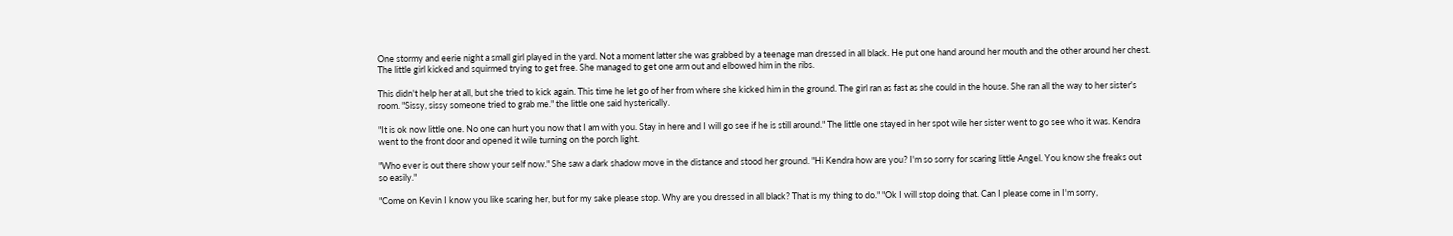One stormy and eerie night a small girl played in the yard. Not a moment latter she was grabbed by a teenage man dressed in all black. He put one hand around her mouth and the other around her chest. The little girl kicked and squirmed trying to get free. She managed to get one arm out and elbowed him in the ribs.

This didn't help her at all, but she tried to kick again. This time he let go of her from where she kicked him in the ground. The girl ran as fast as she could in the house. She ran all the way to her sister's room. "Sissy, sissy someone tried to grab me." the little one said hysterically.

"It is ok now little one. No one can hurt you now that I am with you. Stay in here and I will go see if he is still around." The little one stayed in her spot wile her sister went to go see who it was. Kendra went to the front door and opened it wile turning on the porch light.

"Who ever is out there show your self now." She saw a dark shadow move in the distance and stood her ground. "Hi Kendra how are you? I'm so sorry for scaring little Angel. You know she freaks out so easily."

"Come on Kevin I know you like scaring her, but for my sake please stop. Why are you dressed in all black? That is my thing to do." "Ok I will stop doing that. Can I please come in I'm sorry,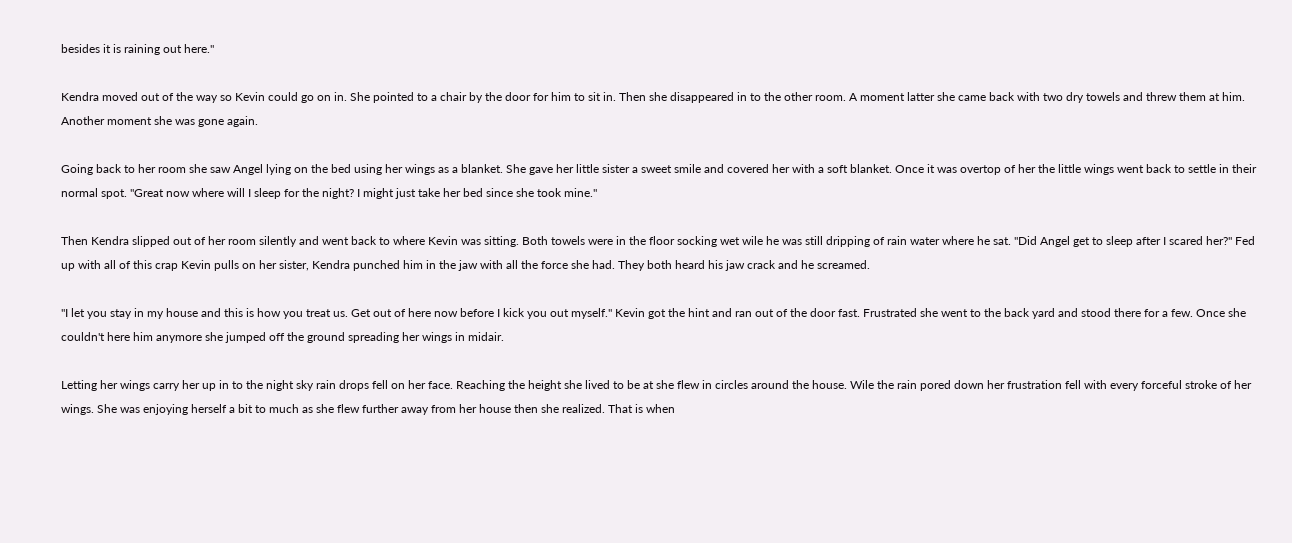besides it is raining out here."

Kendra moved out of the way so Kevin could go on in. She pointed to a chair by the door for him to sit in. Then she disappeared in to the other room. A moment latter she came back with two dry towels and threw them at him. Another moment she was gone again.

Going back to her room she saw Angel lying on the bed using her wings as a blanket. She gave her little sister a sweet smile and covered her with a soft blanket. Once it was overtop of her the little wings went back to settle in their normal spot. "Great now where will I sleep for the night? I might just take her bed since she took mine."

Then Kendra slipped out of her room silently and went back to where Kevin was sitting. Both towels were in the floor socking wet wile he was still dripping of rain water where he sat. "Did Angel get to sleep after I scared her?" Fed up with all of this crap Kevin pulls on her sister, Kendra punched him in the jaw with all the force she had. They both heard his jaw crack and he screamed.

"I let you stay in my house and this is how you treat us. Get out of here now before I kick you out myself." Kevin got the hint and ran out of the door fast. Frustrated she went to the back yard and stood there for a few. Once she couldn't here him anymore she jumped off the ground spreading her wings in midair.

Letting her wings carry her up in to the night sky rain drops fell on her face. Reaching the height she lived to be at she flew in circles around the house. Wile the rain pored down her frustration fell with every forceful stroke of her wings. She was enjoying herself a bit to much as she flew further away from her house then she realized. That is when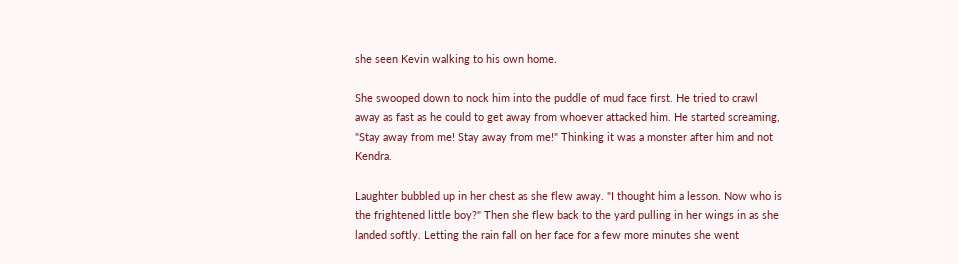she seen Kevin walking to his own home.

She swooped down to nock him into the puddle of mud face first. He tried to crawl away as fast as he could to get away from whoever attacked him. He started screaming, "Stay away from me! Stay away from me!" Thinking it was a monster after him and not Kendra.

Laughter bubbled up in her chest as she flew away. "I thought him a lesson. Now who is the frightened little boy?" Then she flew back to the yard pulling in her wings in as she landed softly. Letting the rain fall on her face for a few more minutes she went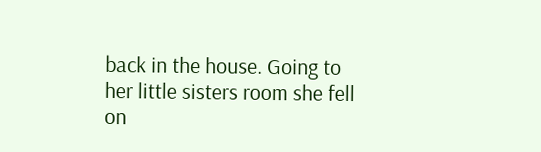back in the house. Going to her little sisters room she fell on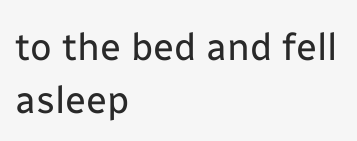to the bed and fell asleep